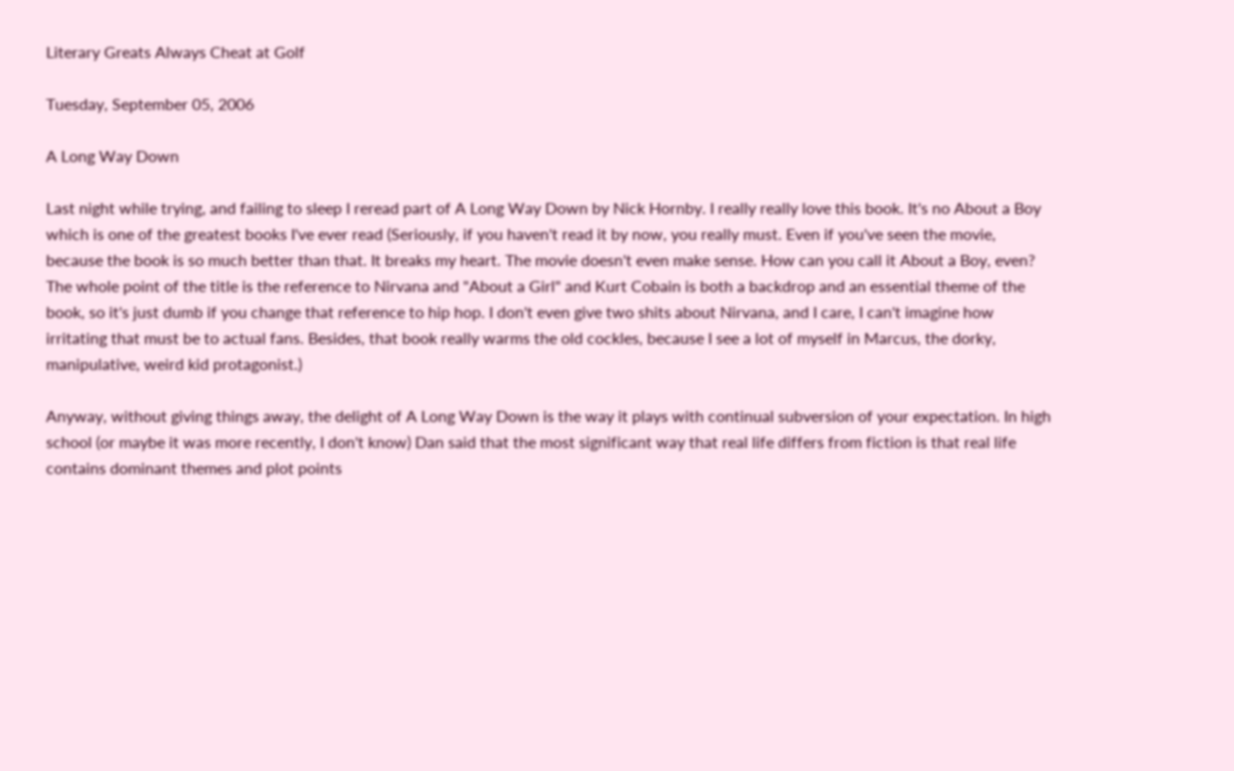Literary Greats Always Cheat at Golf

Tuesday, September 05, 2006

A Long Way Down

Last night while trying, and failing to sleep I reread part of A Long Way Down by Nick Hornby. I really really love this book. It's no About a Boy which is one of the greatest books I've ever read (Seriously, if you haven't read it by now, you really must. Even if you've seen the movie, because the book is so much better than that. It breaks my heart. The movie doesn't even make sense. How can you call it About a Boy, even? The whole point of the title is the reference to Nirvana and "About a Girl" and Kurt Cobain is both a backdrop and an essential theme of the book, so it's just dumb if you change that reference to hip hop. I don't even give two shits about Nirvana, and I care, I can't imagine how irritating that must be to actual fans. Besides, that book really warms the old cockles, because I see a lot of myself in Marcus, the dorky, manipulative, weird kid protagonist.)

Anyway, without giving things away, the delight of A Long Way Down is the way it plays with continual subversion of your expectation. In high school (or maybe it was more recently, I don't know) Dan said that the most significant way that real life differs from fiction is that real life contains dominant themes and plot points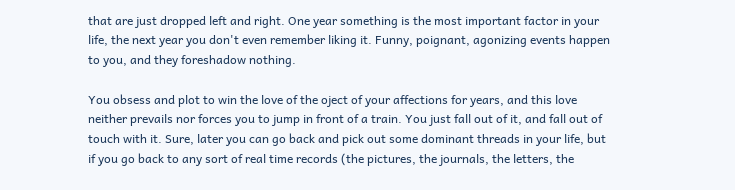that are just dropped left and right. One year something is the most important factor in your life, the next year you don't even remember liking it. Funny, poignant, agonizing events happen to you, and they foreshadow nothing.

You obsess and plot to win the love of the oject of your affections for years, and this love neither prevails nor forces you to jump in front of a train. You just fall out of it, and fall out of touch with it. Sure, later you can go back and pick out some dominant threads in your life, but if you go back to any sort of real time records (the pictures, the journals, the letters, the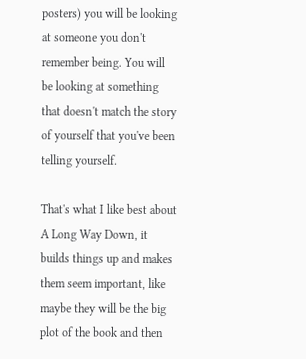posters) you will be looking at someone you don't remember being. You will be looking at something that doesn't match the story of yourself that you've been telling yourself.

That's what I like best about A Long Way Down, it builds things up and makes them seem important, like maybe they will be the big plot of the book and then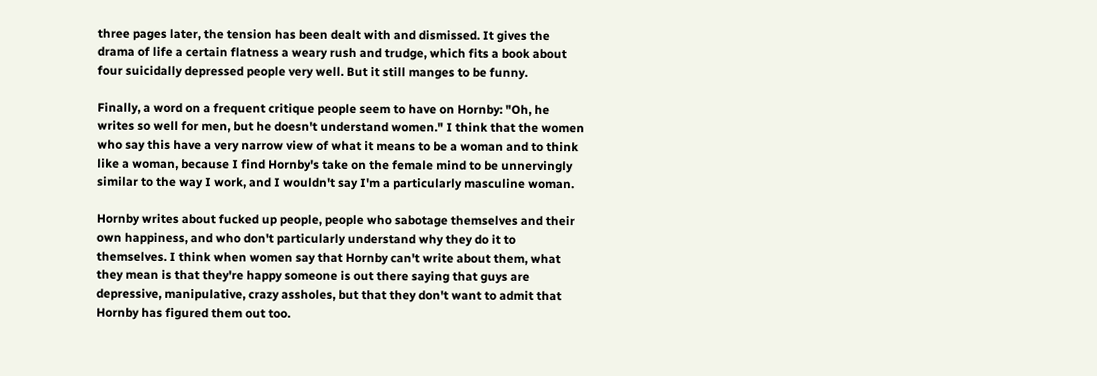three pages later, the tension has been dealt with and dismissed. It gives the drama of life a certain flatness a weary rush and trudge, which fits a book about four suicidally depressed people very well. But it still manges to be funny.

Finally, a word on a frequent critique people seem to have on Hornby: "Oh, he writes so well for men, but he doesn't understand women." I think that the women who say this have a very narrow view of what it means to be a woman and to think like a woman, because I find Hornby's take on the female mind to be unnervingly similar to the way I work, and I wouldn't say I'm a particularly masculine woman.

Hornby writes about fucked up people, people who sabotage themselves and their own happiness, and who don't particularly understand why they do it to themselves. I think when women say that Hornby can't write about them, what they mean is that they're happy someone is out there saying that guys are depressive, manipulative, crazy assholes, but that they don't want to admit that Hornby has figured them out too.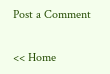Post a Comment

<< Home